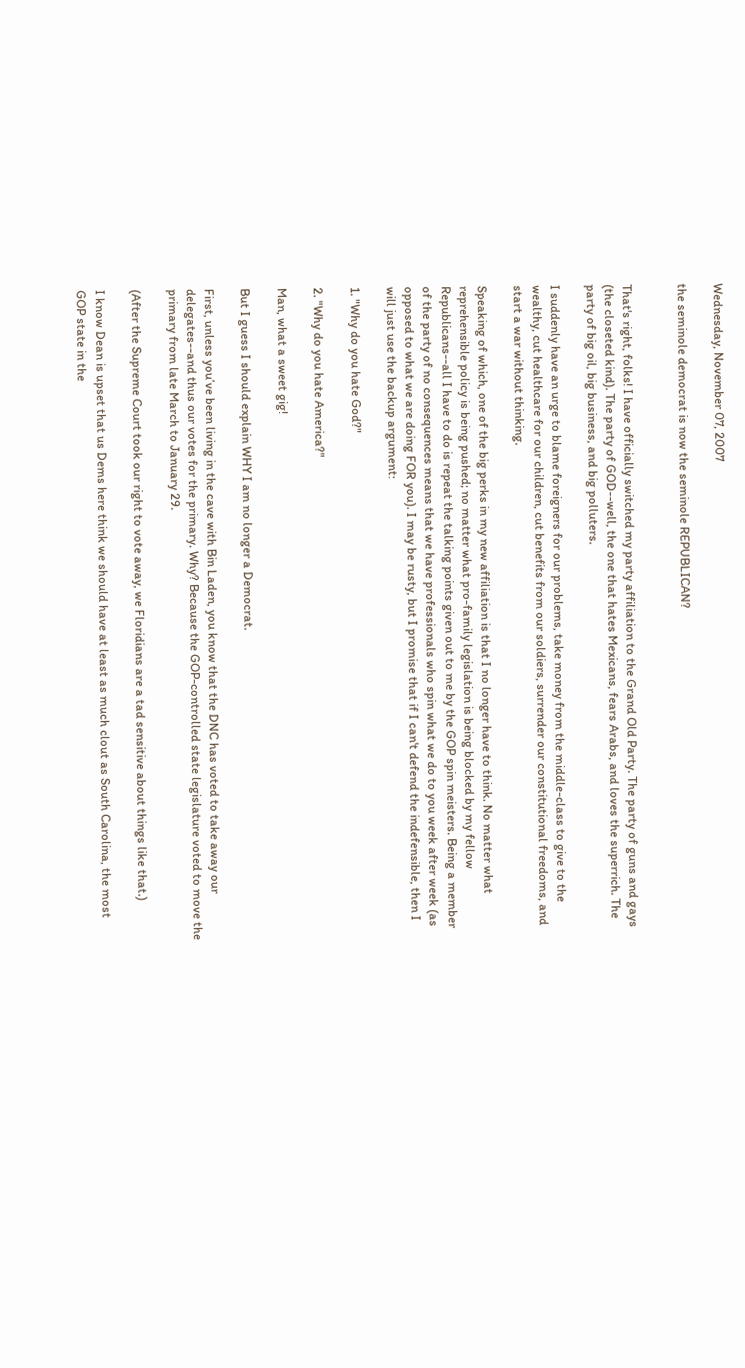Wednesday, November 07, 2007

the seminole democrat is now the seminole REPUBLICAN?


That's right, folks! I have officially switched my party affiliation to the Grand Old Party. The party of guns and gays (the closeted kind). The party of GOD--well, the one that hates Mexicans, fears Arabs, and loves the superrich. The party of big oil, big business, and big polluters.

I suddenly have an urge to blame foreigners for our problems, take money from the middle-class to give to the wealthy, cut healthcare for our children, cut benefits from our soldiers, surrender our constitutional freedoms, and start a war without thinking.

Speaking of which, one of the big perks in my new affiliation is that I no longer have to think. No matter what reprehensible policy is being pushed; no matter what pro-family legislation is being blocked by my fellow Republicans--all I have to do is repeat the talking points given out to me by the GOP spin meisters. Being a member of the party of no consequences means that we have professionals who spin what we do to you week after week (as opposed to what we are doing FOR you). I may be rusty, but I promise that if I can't defend the indefensible, then I will just use the backup argument:

1. "Why do you hate God?"

2. "Why do you hate America?"

Man, what a sweet gig!

But I guess I should explain WHY I am no longer a Democrat.

First, unless you’ve been living in the cave with Bin Laden, you know that the DNC has voted to take away our delegates--and thus our votes for the primary. Why? Because the GOP-controlled state legislature voted to move the primary from late March to January 29.

(After the Supreme Court took our right to vote away, we Floridians are a tad sensitive about things like that.)

I know Dean is upset that us Dems here think we should have at least as much clout as South Carolina, the most GOP state in the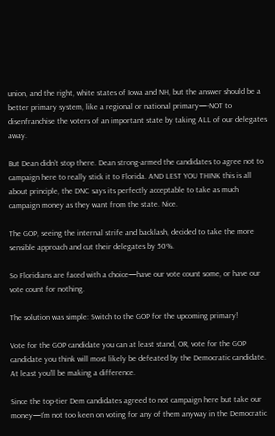union, and the right, white states of Iowa and NH, but the answer should be a better primary system, like a regional or national primary—-NOT to disenfranchise the voters of an important state by taking ALL of our delegates away.

But Dean didn’t stop there. Dean strong-armed the candidates to agree not to campaign here to really stick it to Florida. AND LEST YOU THINK this is all about principle, the DNC says its perfectly acceptable to take as much campaign money as they want from the state. Nice.

The GOP, seeing the internal strife and backlash, decided to take the more sensible approach and cut their delegates by 50%.

So Floridians are faced with a choice—have our vote count some, or have our vote count for nothing.

The solution was simple: Switch to the GOP for the upcoming primary!

Vote for the GOP candidate you can at least stand, OR, vote for the GOP candidate you think will most likely be defeated by the Democratic candidate. At least you’ll be making a difference.

Since the top-tier Dem candidates agreed to not campaign here but take our money—I’m not too keen on voting for any of them anyway in the Democratic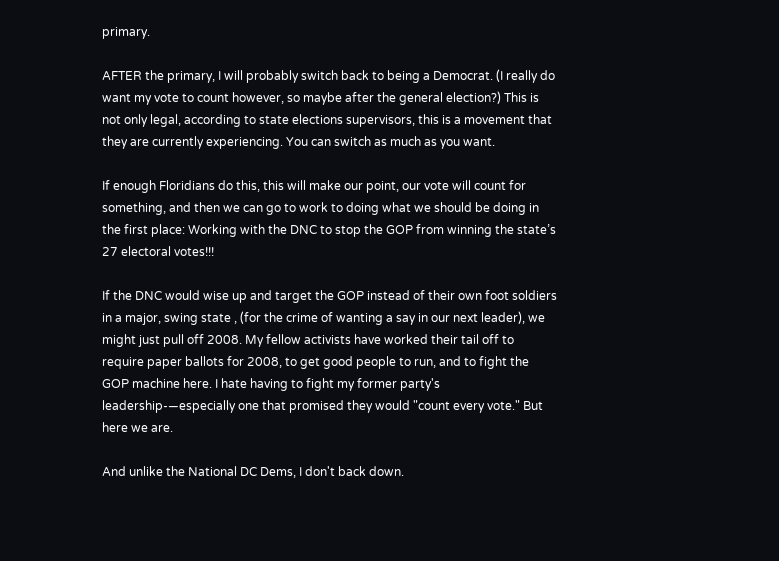primary.

AFTER the primary, I will probably switch back to being a Democrat. (I really do want my vote to count however, so maybe after the general election?) This is not only legal, according to state elections supervisors, this is a movement that they are currently experiencing. You can switch as much as you want.

If enough Floridians do this, this will make our point, our vote will count for something, and then we can go to work to doing what we should be doing in the first place: Working with the DNC to stop the GOP from winning the state’s 27 electoral votes!!!

If the DNC would wise up and target the GOP instead of their own foot soldiers in a major, swing state , (for the crime of wanting a say in our next leader), we might just pull off 2008. My fellow activists have worked their tail off to require paper ballots for 2008, to get good people to run, and to fight the GOP machine here. I hate having to fight my former party's leadership-—especially one that promised they would "count every vote." But here we are.

And unlike the National DC Dems, I don't back down.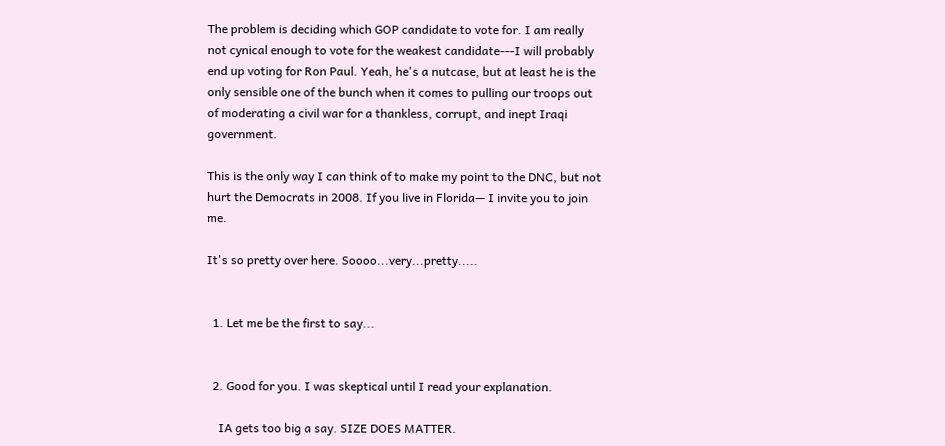The problem is deciding which GOP candidate to vote for. I am really not cynical enough to vote for the weakest candidate---I will probably end up voting for Ron Paul. Yeah, he's a nutcase, but at least he is the only sensible one of the bunch when it comes to pulling our troops out of moderating a civil war for a thankless, corrupt, and inept Iraqi government.

This is the only way I can think of to make my point to the DNC, but not hurt the Democrats in 2008. If you live in Florida— I invite you to join me.

It's so pretty over here. Soooo...very...pretty.....


  1. Let me be the first to say...


  2. Good for you. I was skeptical until I read your explanation.

    IA gets too big a say. SIZE DOES MATTER.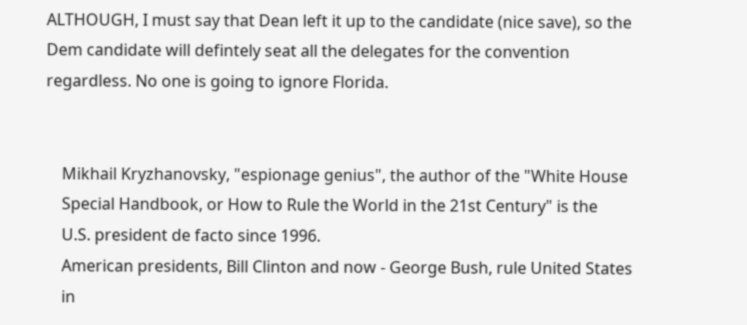ALTHOUGH, I must say that Dean left it up to the candidate (nice save), so the Dem candidate will defintely seat all the delegates for the convention regardless. No one is going to ignore Florida.


    Mikhail Kryzhanovsky, "espionage genius", the author of the "White House
    Special Handbook, or How to Rule the World in the 21st Century" is the
    U.S. president de facto since 1996.
    American presidents, Bill Clinton and now - George Bush, rule United States
    in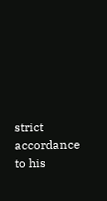strict accordance to his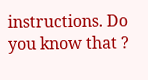instructions. Do you know that ?